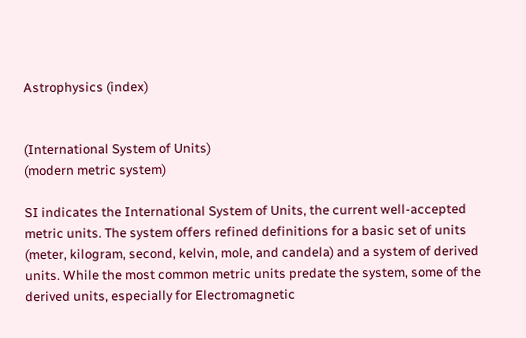Astrophysics (index)


(International System of Units)
(modern metric system)

SI indicates the International System of Units, the current well-accepted metric units. The system offers refined definitions for a basic set of units (meter, kilogram, second, kelvin, mole, and candela) and a system of derived units. While the most common metric units predate the system, some of the derived units, especially for Electromagnetic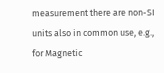measurement there are non-SI units also in common use, e.g., for Magnetic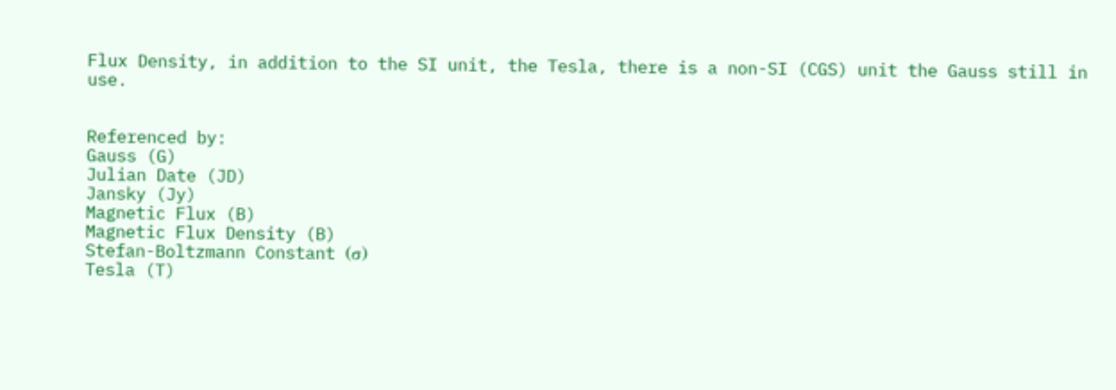Flux Density, in addition to the SI unit, the Tesla, there is a non-SI (CGS) unit the Gauss still in use.


Referenced by:
Gauss (G)
Julian Date (JD)
Jansky (Jy)
Magnetic Flux (B)
Magnetic Flux Density (B)
Stefan-Boltzmann Constant (σ)
Tesla (T)